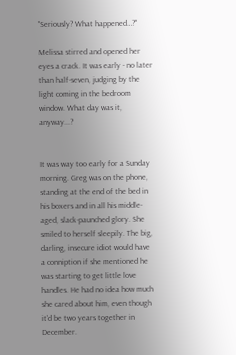"Seriously? What happened…?"

Melissa stirred and opened her eyes a crack. It was early - no later than half-seven, judging by the light coming in the bedroom window. What day was it, anyway...?


It was way too early for a Sunday morning. Greg was on the phone, standing at the end of the bed in his boxers and in all his middle-aged, slack-paunched glory. She smiled to herself sleepily. The big, darling, insecure idiot would have a conniption if she mentioned he was starting to get little love handles. He had no idea how much she cared about him, even though it'd be two years together in December.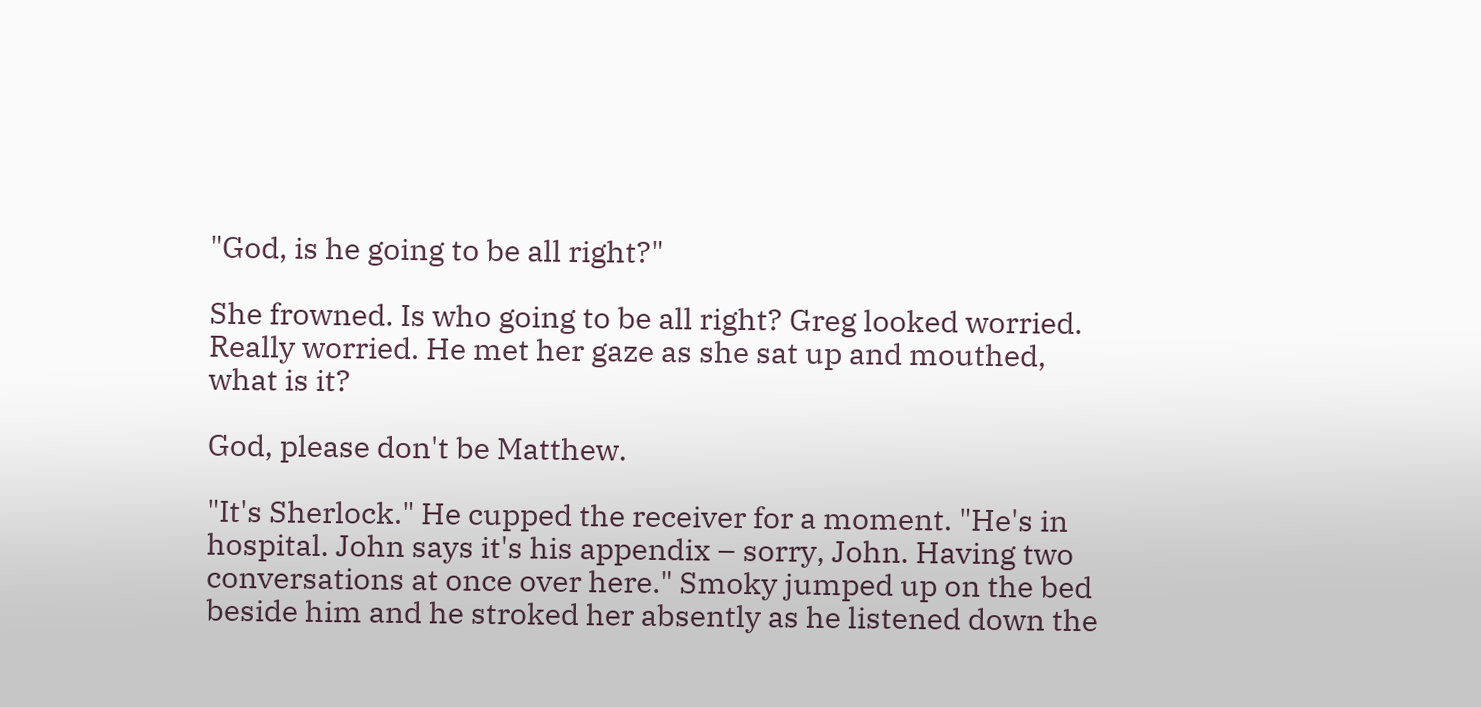"God, is he going to be all right?"

She frowned. Is who going to be all right? Greg looked worried. Really worried. He met her gaze as she sat up and mouthed, what is it?

God, please don't be Matthew.

"It's Sherlock." He cupped the receiver for a moment. "He's in hospital. John says it's his appendix – sorry, John. Having two conversations at once over here." Smoky jumped up on the bed beside him and he stroked her absently as he listened down the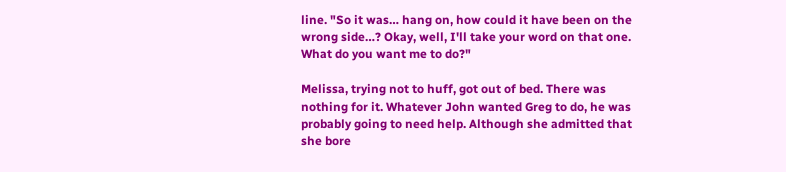line. "So it was… hang on, how could it have been on the wrong side…? Okay, well, I'll take your word on that one. What do you want me to do?"

Melissa, trying not to huff, got out of bed. There was nothing for it. Whatever John wanted Greg to do, he was probably going to need help. Although she admitted that she bore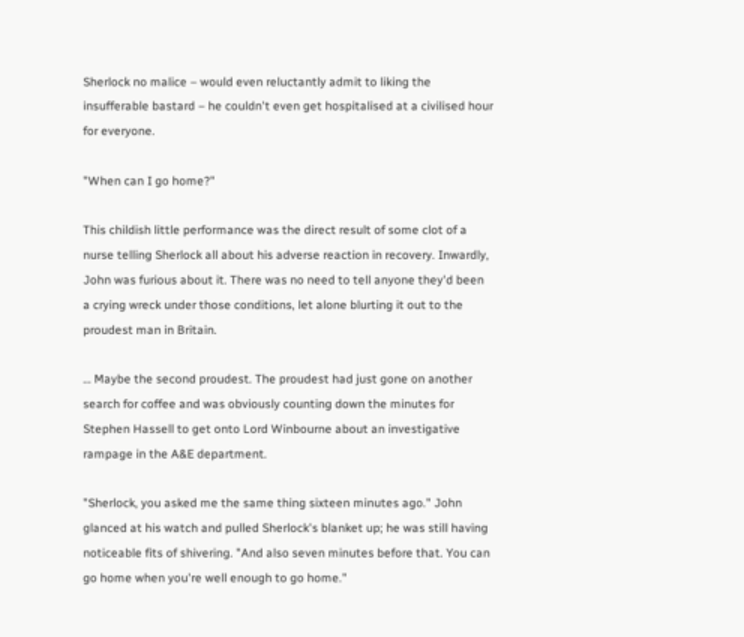Sherlock no malice – would even reluctantly admit to liking the insufferable bastard – he couldn't even get hospitalised at a civilised hour for everyone.

"When can I go home?"

This childish little performance was the direct result of some clot of a nurse telling Sherlock all about his adverse reaction in recovery. Inwardly, John was furious about it. There was no need to tell anyone they'd been a crying wreck under those conditions, let alone blurting it out to the proudest man in Britain.

… Maybe the second proudest. The proudest had just gone on another search for coffee and was obviously counting down the minutes for Stephen Hassell to get onto Lord Winbourne about an investigative rampage in the A&E department.

"Sherlock, you asked me the same thing sixteen minutes ago." John glanced at his watch and pulled Sherlock's blanket up; he was still having noticeable fits of shivering. "And also seven minutes before that. You can go home when you're well enough to go home."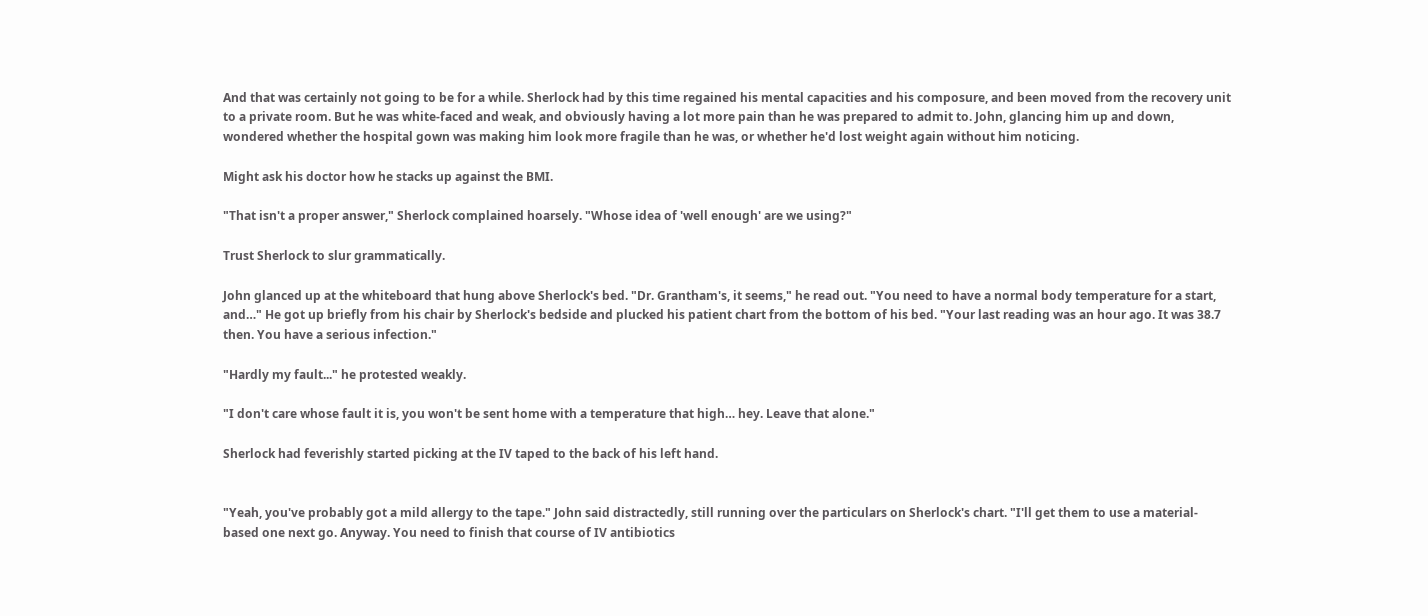And that was certainly not going to be for a while. Sherlock had by this time regained his mental capacities and his composure, and been moved from the recovery unit to a private room. But he was white-faced and weak, and obviously having a lot more pain than he was prepared to admit to. John, glancing him up and down, wondered whether the hospital gown was making him look more fragile than he was, or whether he'd lost weight again without him noticing.

Might ask his doctor how he stacks up against the BMI.

"That isn't a proper answer," Sherlock complained hoarsely. "Whose idea of 'well enough' are we using?"

Trust Sherlock to slur grammatically.

John glanced up at the whiteboard that hung above Sherlock's bed. "Dr. Grantham's, it seems," he read out. "You need to have a normal body temperature for a start, and…" He got up briefly from his chair by Sherlock's bedside and plucked his patient chart from the bottom of his bed. "Your last reading was an hour ago. It was 38.7 then. You have a serious infection."

"Hardly my fault..." he protested weakly.

"I don't care whose fault it is, you won't be sent home with a temperature that high… hey. Leave that alone."

Sherlock had feverishly started picking at the IV taped to the back of his left hand.


"Yeah, you've probably got a mild allergy to the tape." John said distractedly, still running over the particulars on Sherlock's chart. "I'll get them to use a material-based one next go. Anyway. You need to finish that course of IV antibiotics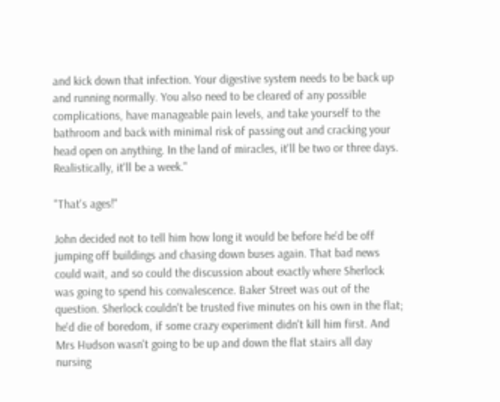and kick down that infection. Your digestive system needs to be back up and running normally. You also need to be cleared of any possible complications, have manageable pain levels, and take yourself to the bathroom and back with minimal risk of passing out and cracking your head open on anything. In the land of miracles, it'll be two or three days. Realistically, it'll be a week."

"That's ages!"

John decided not to tell him how long it would be before he'd be off jumping off buildings and chasing down buses again. That bad news could wait, and so could the discussion about exactly where Sherlock was going to spend his convalescence. Baker Street was out of the question. Sherlock couldn't be trusted five minutes on his own in the flat; he'd die of boredom, if some crazy experiment didn't kill him first. And Mrs Hudson wasn't going to be up and down the flat stairs all day nursing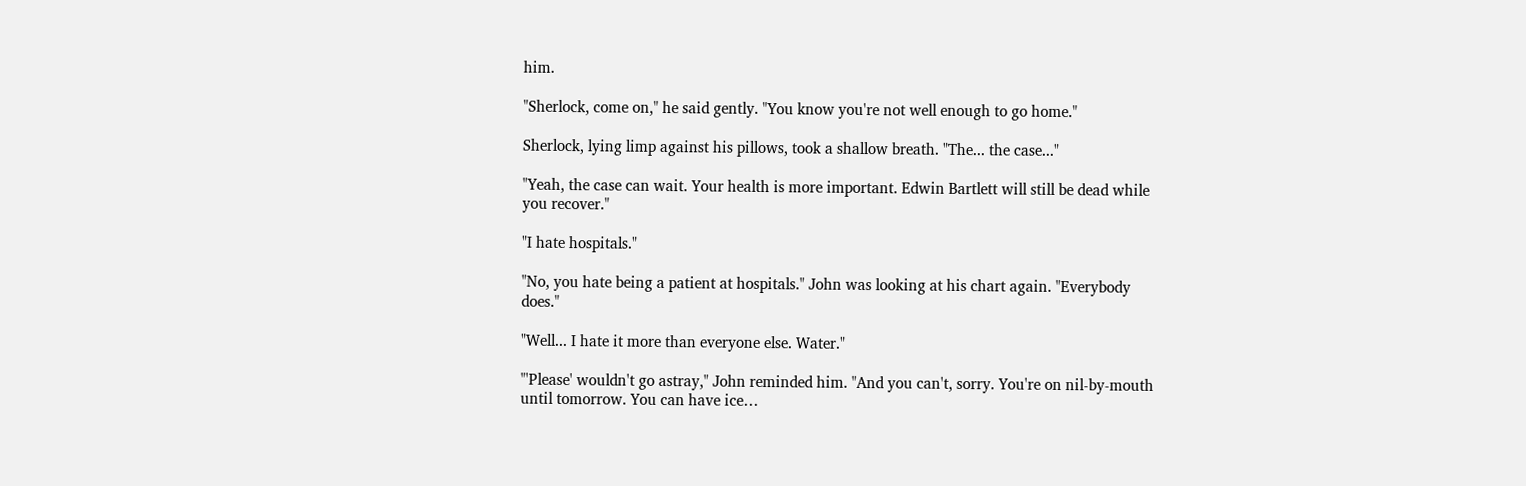him.

"Sherlock, come on," he said gently. "You know you're not well enough to go home."

Sherlock, lying limp against his pillows, took a shallow breath. "The... the case..."

"Yeah, the case can wait. Your health is more important. Edwin Bartlett will still be dead while you recover."

"I hate hospitals."

"No, you hate being a patient at hospitals." John was looking at his chart again. "Everybody does."

"Well... I hate it more than everyone else. Water."

"'Please' wouldn't go astray," John reminded him. "And you can't, sorry. You're on nil-by-mouth until tomorrow. You can have ice…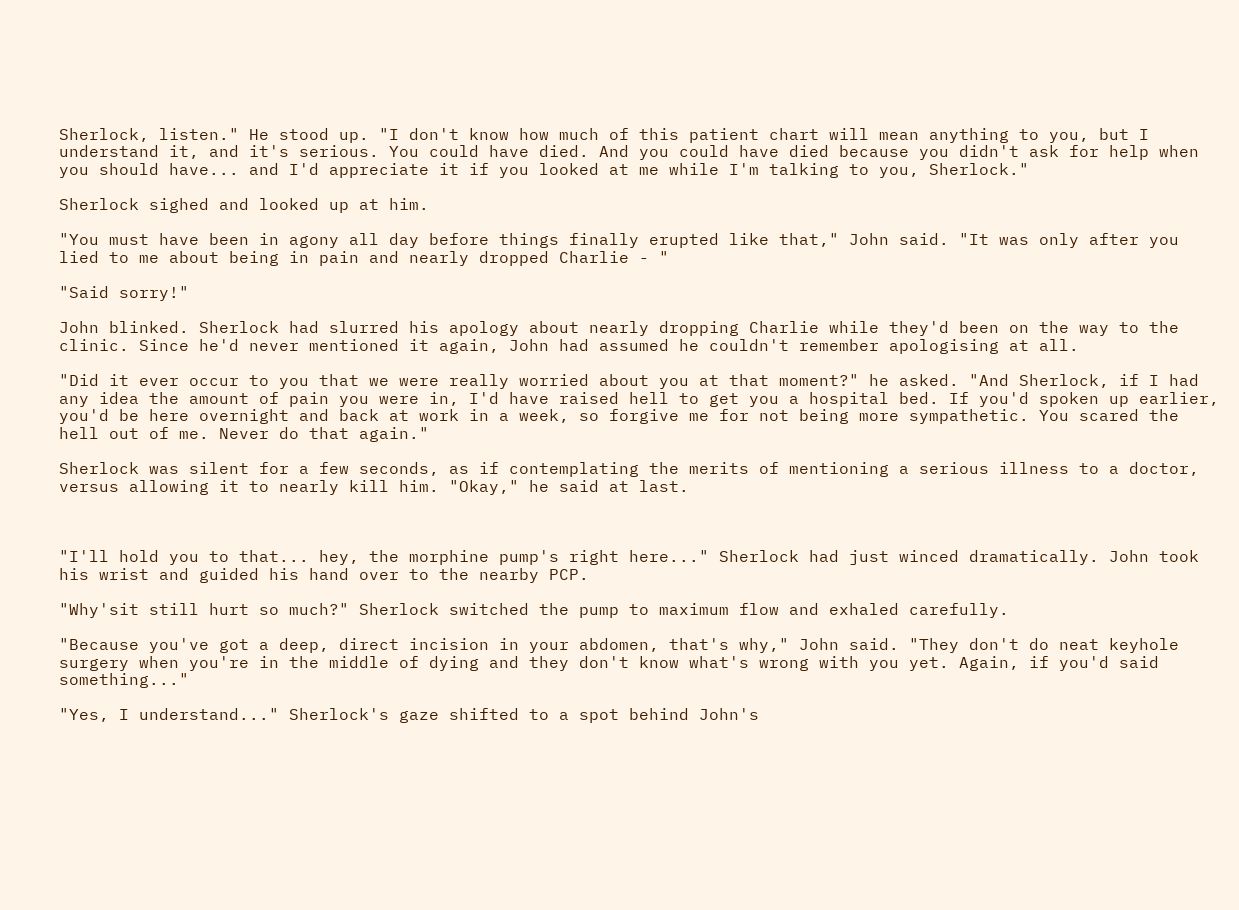Sherlock, listen." He stood up. "I don't know how much of this patient chart will mean anything to you, but I understand it, and it's serious. You could have died. And you could have died because you didn't ask for help when you should have... and I'd appreciate it if you looked at me while I'm talking to you, Sherlock."

Sherlock sighed and looked up at him.

"You must have been in agony all day before things finally erupted like that," John said. "It was only after you lied to me about being in pain and nearly dropped Charlie - "

"Said sorry!"

John blinked. Sherlock had slurred his apology about nearly dropping Charlie while they'd been on the way to the clinic. Since he'd never mentioned it again, John had assumed he couldn't remember apologising at all.

"Did it ever occur to you that we were really worried about you at that moment?" he asked. "And Sherlock, if I had any idea the amount of pain you were in, I'd have raised hell to get you a hospital bed. If you'd spoken up earlier, you'd be here overnight and back at work in a week, so forgive me for not being more sympathetic. You scared the hell out of me. Never do that again."

Sherlock was silent for a few seconds, as if contemplating the merits of mentioning a serious illness to a doctor, versus allowing it to nearly kill him. "Okay," he said at last.



"I'll hold you to that... hey, the morphine pump's right here..." Sherlock had just winced dramatically. John took his wrist and guided his hand over to the nearby PCP.

"Why'sit still hurt so much?" Sherlock switched the pump to maximum flow and exhaled carefully.

"Because you've got a deep, direct incision in your abdomen, that's why," John said. "They don't do neat keyhole surgery when you're in the middle of dying and they don't know what's wrong with you yet. Again, if you'd said something..."

"Yes, I understand..." Sherlock's gaze shifted to a spot behind John's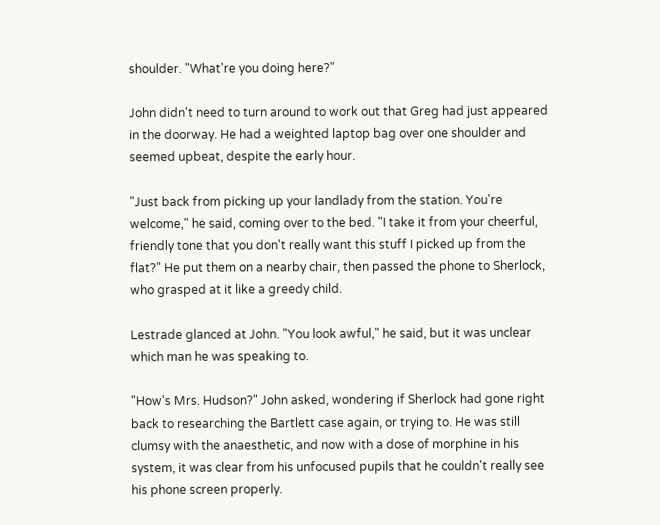shoulder. "What're you doing here?"

John didn't need to turn around to work out that Greg had just appeared in the doorway. He had a weighted laptop bag over one shoulder and seemed upbeat, despite the early hour.

"Just back from picking up your landlady from the station. You're welcome," he said, coming over to the bed. "I take it from your cheerful, friendly tone that you don't really want this stuff I picked up from the flat?" He put them on a nearby chair, then passed the phone to Sherlock, who grasped at it like a greedy child.

Lestrade glanced at John. "You look awful," he said, but it was unclear which man he was speaking to.

"How's Mrs. Hudson?" John asked, wondering if Sherlock had gone right back to researching the Bartlett case again, or trying to. He was still clumsy with the anaesthetic, and now with a dose of morphine in his system, it was clear from his unfocused pupils that he couldn't really see his phone screen properly.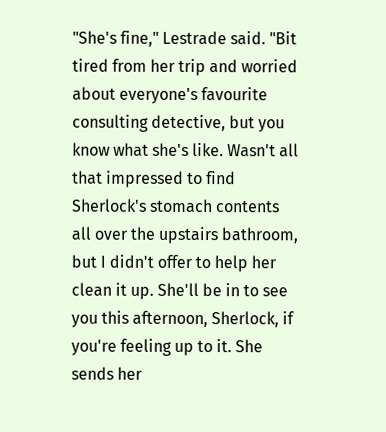"She's fine," Lestrade said. "Bit tired from her trip and worried about everyone's favourite consulting detective, but you know what she's like. Wasn't all that impressed to find Sherlock's stomach contents all over the upstairs bathroom, but I didn't offer to help her clean it up. She'll be in to see you this afternoon, Sherlock, if you're feeling up to it. She sends her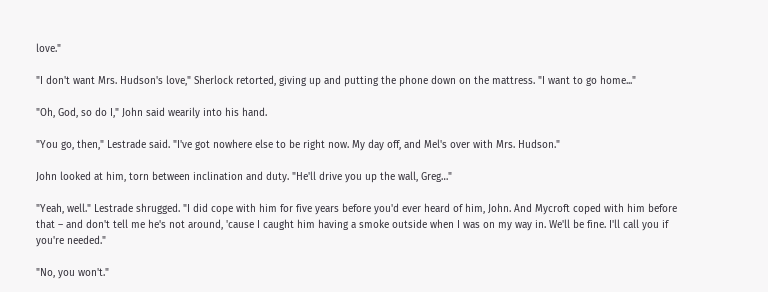love."

"I don't want Mrs. Hudson's love," Sherlock retorted, giving up and putting the phone down on the mattress. "I want to go home..."

"Oh, God, so do I," John said wearily into his hand.

"You go, then," Lestrade said. "I've got nowhere else to be right now. My day off, and Mel's over with Mrs. Hudson."

John looked at him, torn between inclination and duty. "He'll drive you up the wall, Greg…"

"Yeah, well." Lestrade shrugged. "I did cope with him for five years before you'd ever heard of him, John. And Mycroft coped with him before that – and don't tell me he's not around, 'cause I caught him having a smoke outside when I was on my way in. We'll be fine. I'll call you if you're needed."

"No, you won't."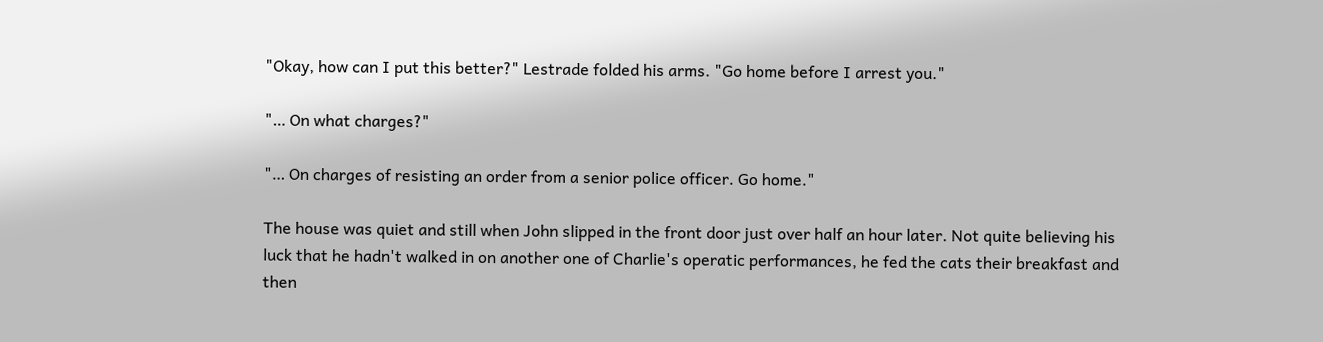"Okay, how can I put this better?" Lestrade folded his arms. "Go home before I arrest you."

"… On what charges?"

"… On charges of resisting an order from a senior police officer. Go home."

The house was quiet and still when John slipped in the front door just over half an hour later. Not quite believing his luck that he hadn't walked in on another one of Charlie's operatic performances, he fed the cats their breakfast and then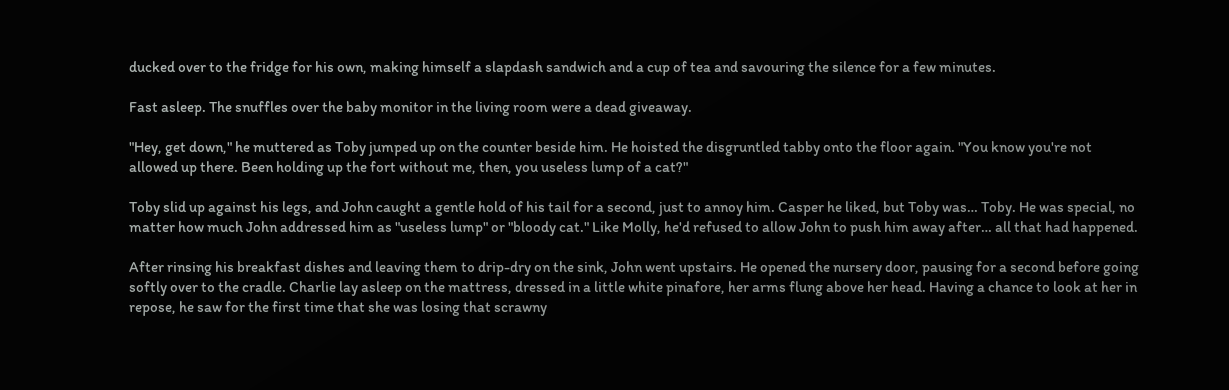ducked over to the fridge for his own, making himself a slapdash sandwich and a cup of tea and savouring the silence for a few minutes.

Fast asleep. The snuffles over the baby monitor in the living room were a dead giveaway.

"Hey, get down," he muttered as Toby jumped up on the counter beside him. He hoisted the disgruntled tabby onto the floor again. "You know you're not allowed up there. Been holding up the fort without me, then, you useless lump of a cat?"

Toby slid up against his legs, and John caught a gentle hold of his tail for a second, just to annoy him. Casper he liked, but Toby was… Toby. He was special, no matter how much John addressed him as "useless lump" or "bloody cat." Like Molly, he'd refused to allow John to push him away after… all that had happened.

After rinsing his breakfast dishes and leaving them to drip-dry on the sink, John went upstairs. He opened the nursery door, pausing for a second before going softly over to the cradle. Charlie lay asleep on the mattress, dressed in a little white pinafore, her arms flung above her head. Having a chance to look at her in repose, he saw for the first time that she was losing that scrawny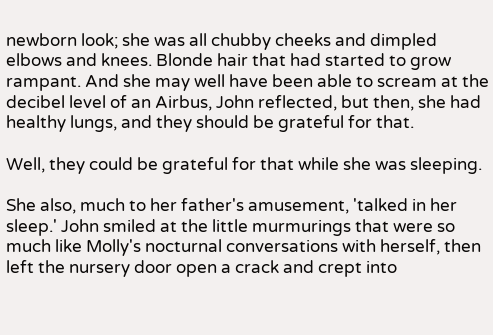newborn look; she was all chubby cheeks and dimpled elbows and knees. Blonde hair that had started to grow rampant. And she may well have been able to scream at the decibel level of an Airbus, John reflected, but then, she had healthy lungs, and they should be grateful for that.

Well, they could be grateful for that while she was sleeping.

She also, much to her father's amusement, 'talked in her sleep.' John smiled at the little murmurings that were so much like Molly's nocturnal conversations with herself, then left the nursery door open a crack and crept into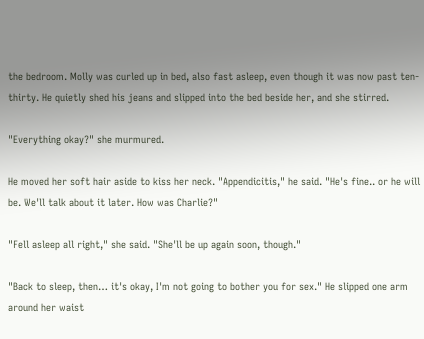the bedroom. Molly was curled up in bed, also fast asleep, even though it was now past ten-thirty. He quietly shed his jeans and slipped into the bed beside her, and she stirred.

"Everything okay?" she murmured.

He moved her soft hair aside to kiss her neck. "Appendicitis," he said. "He's fine.. or he will be. We'll talk about it later. How was Charlie?"

"Fell asleep all right," she said. "She'll be up again soon, though."

"Back to sleep, then… it's okay, I'm not going to bother you for sex." He slipped one arm around her waist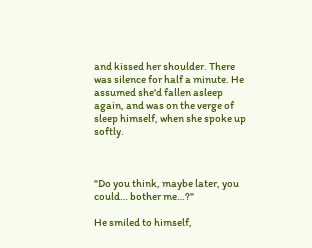and kissed her shoulder. There was silence for half a minute. He assumed she'd fallen asleep again, and was on the verge of sleep himself, when she spoke up softly.



"Do you think, maybe later, you could… bother me…?"

He smiled to himself,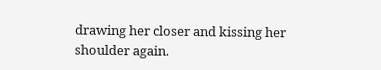drawing her closer and kissing her shoulder again.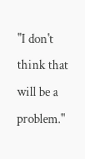"I don't think that will be a problem."